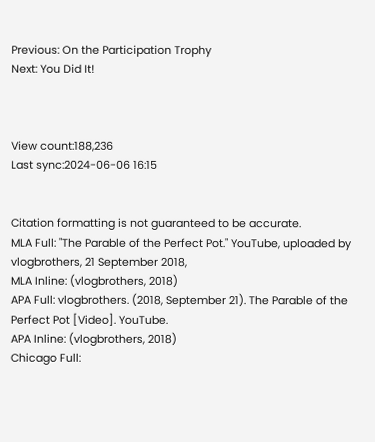Previous: On the Participation Trophy
Next: You Did It!



View count:188,236
Last sync:2024-06-06 16:15


Citation formatting is not guaranteed to be accurate.
MLA Full: "The Parable of the Perfect Pot." YouTube, uploaded by vlogbrothers, 21 September 2018,
MLA Inline: (vlogbrothers, 2018)
APA Full: vlogbrothers. (2018, September 21). The Parable of the Perfect Pot [Video]. YouTube.
APA Inline: (vlogbrothers, 2018)
Chicago Full: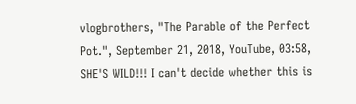vlogbrothers, "The Parable of the Perfect Pot.", September 21, 2018, YouTube, 03:58,
SHE'S WILD!!! I can't decide whether this is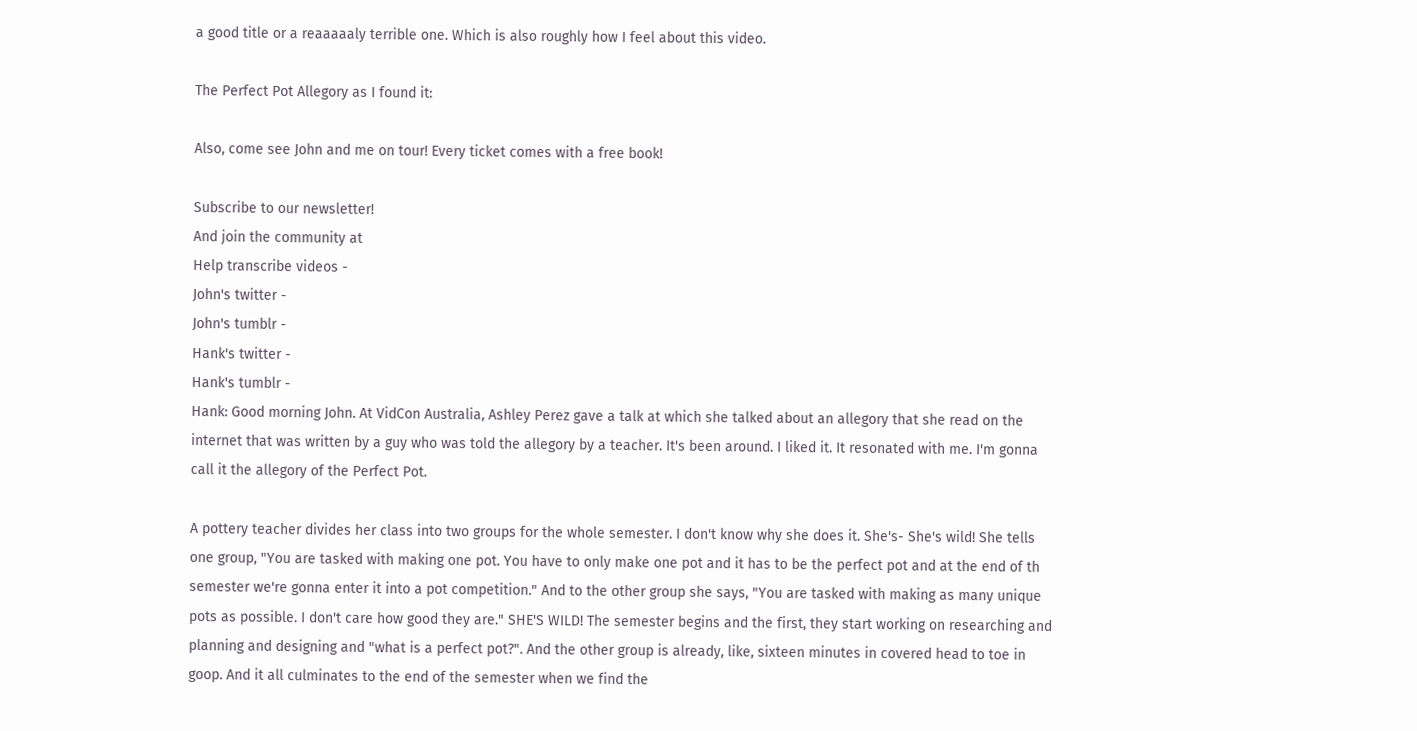a good title or a reaaaaaly terrible one. Which is also roughly how I feel about this video.

The Perfect Pot Allegory as I found it:

Also, come see John and me on tour! Every ticket comes with a free book!

Subscribe to our newsletter!
And join the community at
Help transcribe videos -
John's twitter -
John's tumblr -
Hank's twitter -
Hank's tumblr -
Hank: Good morning John. At VidCon Australia, Ashley Perez gave a talk at which she talked about an allegory that she read on the internet that was written by a guy who was told the allegory by a teacher. It's been around. I liked it. It resonated with me. I'm gonna call it the allegory of the Perfect Pot.

A pottery teacher divides her class into two groups for the whole semester. I don't know why she does it. She's- She's wild! She tells one group, "You are tasked with making one pot. You have to only make one pot and it has to be the perfect pot and at the end of th semester we're gonna enter it into a pot competition." And to the other group she says, "You are tasked with making as many unique pots as possible. I don't care how good they are." SHE'S WILD! The semester begins and the first, they start working on researching and planning and designing and "what is a perfect pot?". And the other group is already, like, sixteen minutes in covered head to toe in goop. And it all culminates to the end of the semester when we find the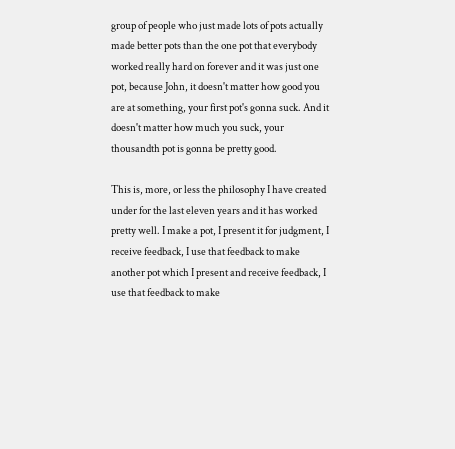group of people who just made lots of pots actually made better pots than the one pot that everybody worked really hard on forever and it was just one pot, because John, it doesn't matter how good you are at something, your first pot's gonna suck. And it doesn't matter how much you suck, your thousandth pot is gonna be pretty good.

This is, more, or less the philosophy I have created under for the last eleven years and it has worked pretty well. I make a pot, I present it for judgment, I receive feedback, I use that feedback to make another pot which I present and receive feedback, I use that feedback to make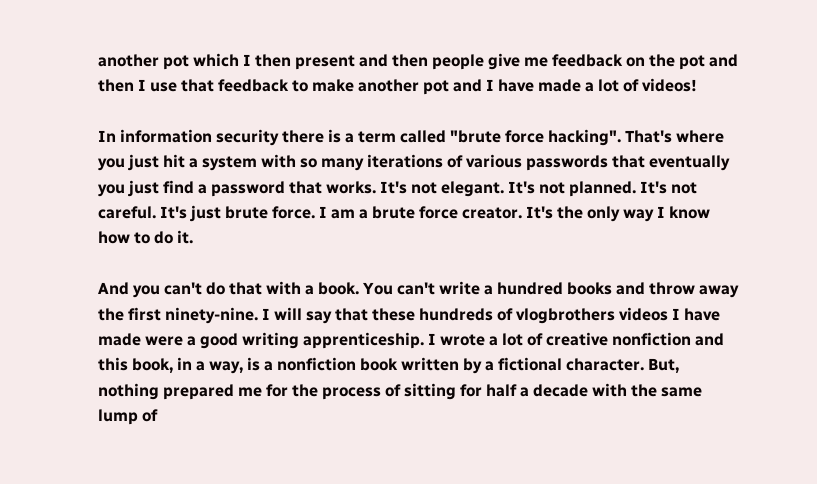another pot which I then present and then people give me feedback on the pot and then I use that feedback to make another pot and I have made a lot of videos!

In information security there is a term called "brute force hacking". That's where you just hit a system with so many iterations of various passwords that eventually you just find a password that works. It's not elegant. It's not planned. It's not careful. It's just brute force. I am a brute force creator. It's the only way I know how to do it.

And you can't do that with a book. You can't write a hundred books and throw away the first ninety-nine. I will say that these hundreds of vlogbrothers videos I have made were a good writing apprenticeship. I wrote a lot of creative nonfiction and this book, in a way, is a nonfiction book written by a fictional character. But, nothing prepared me for the process of sitting for half a decade with the same lump of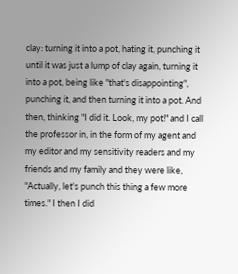clay: turning it into a pot, hating it, punching it until it was just a lump of clay again, turning it into a pot, being like "that's disappointing", punching it, and then turning it into a pot. And then, thinking "I did it. Look, my pot!" and I call the professor in, in the form of my agent and my editor and my sensitivity readers and my friends and my family and they were like, "Actually, let's punch this thing a few more times." I then I did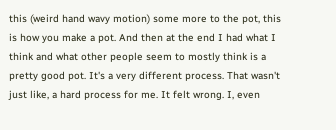this (weird hand wavy motion) some more to the pot, this is how you make a pot. And then at the end I had what I think and what other people seem to mostly think is a pretty good pot. It's a very different process. That wasn't just like, a hard process for me. It felt wrong. I, even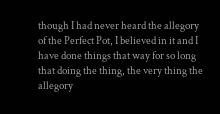though I had never heard the allegory of the Perfect Pot, I believed in it and I have done things that way for so long that doing the thing, the very thing the allegory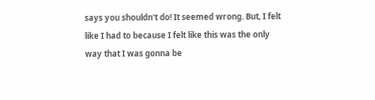says you shouldn't do! It seemed wrong. But, I felt like I had to because I felt like this was the only way that I was gonna be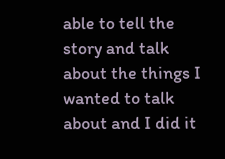able to tell the story and talk about the things I wanted to talk about and I did it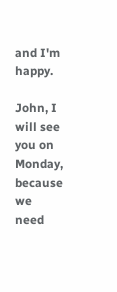and I'm happy.

John, I will see you on Monday, because we need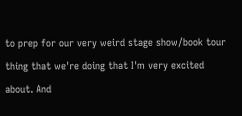to prep for our very weird stage show/book tour thing that we're doing that I'm very excited about. And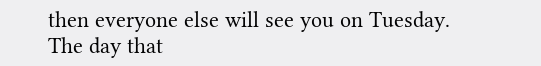then everyone else will see you on Tuesday. The day that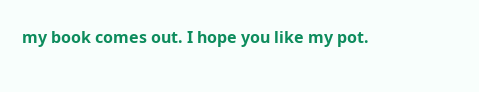my book comes out. I hope you like my pot.